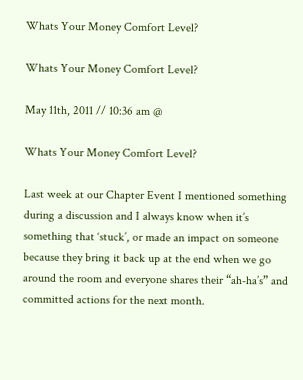Whats Your Money Comfort Level?

Whats Your Money Comfort Level?

May 11th, 2011 // 10:36 am @

Whats Your Money Comfort Level?

Last week at our Chapter Event I mentioned something during a discussion and I always know when it’s something that ‘stuck’, or made an impact on someone because they bring it back up at the end when we go around the room and everyone shares their “ah-ha’s” and committed actions for the next month.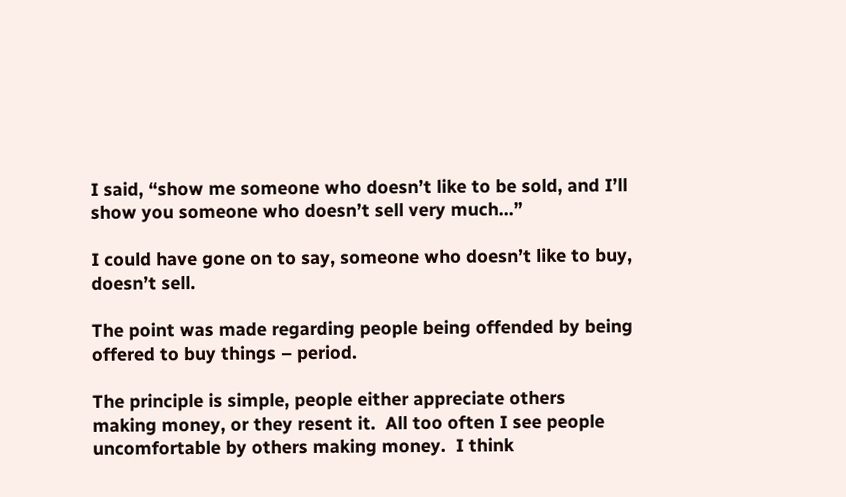I said, “show me someone who doesn’t like to be sold, and I’ll show you someone who doesn’t sell very much…”

I could have gone on to say, someone who doesn’t like to buy, doesn’t sell.

The point was made regarding people being offended by being offered to buy things – period.

The principle is simple, people either appreciate others making money, or they resent it.  All too often I see people uncomfortable by others making money.  I think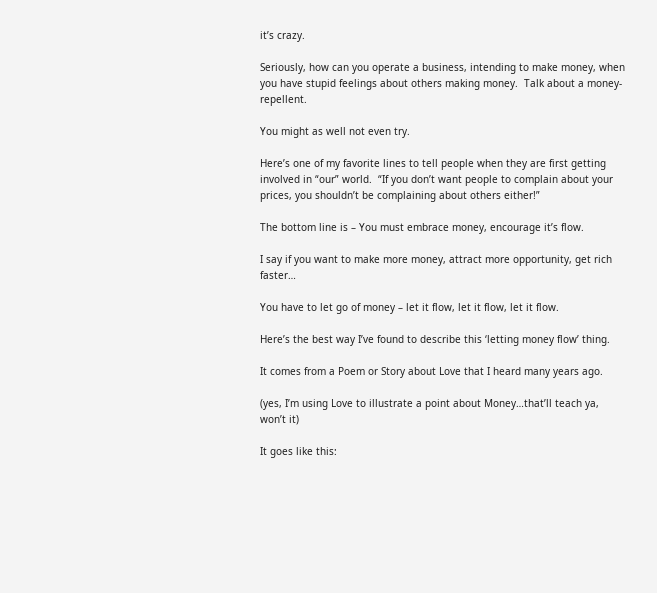it’s crazy.

Seriously, how can you operate a business, intending to make money, when you have stupid feelings about others making money.  Talk about a money-repellent.

You might as well not even try.

Here’s one of my favorite lines to tell people when they are first getting involved in “our” world.  “If you don’t want people to complain about your prices, you shouldn’t be complaining about others either!”

The bottom line is – You must embrace money, encourage it’s flow.

I say if you want to make more money, attract more opportunity, get rich faster…

You have to let go of money – let it flow, let it flow, let it flow.

Here’s the best way I’ve found to describe this ‘letting money flow’ thing.

It comes from a Poem or Story about Love that I heard many years ago.

(yes, I’m using Love to illustrate a point about Money…that’ll teach ya, won’t it)

It goes like this: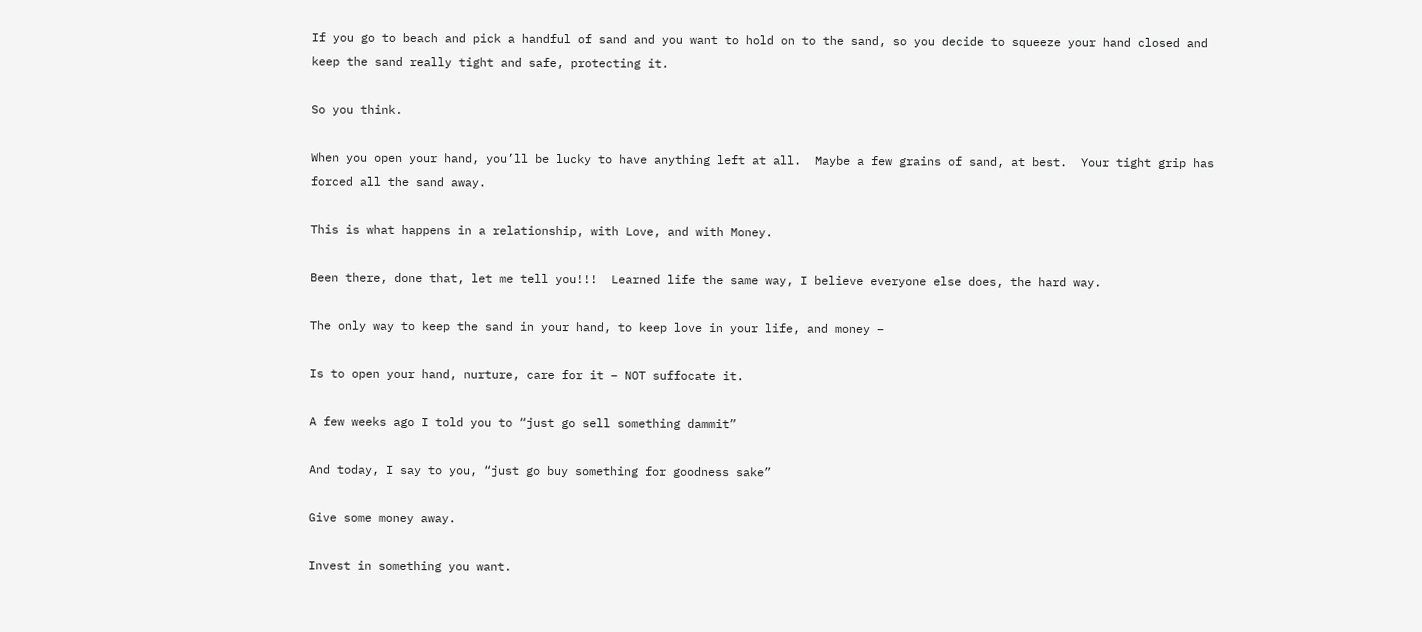If you go to beach and pick a handful of sand and you want to hold on to the sand, so you decide to squeeze your hand closed and keep the sand really tight and safe, protecting it.

So you think.

When you open your hand, you’ll be lucky to have anything left at all.  Maybe a few grains of sand, at best.  Your tight grip has forced all the sand away.

This is what happens in a relationship, with Love, and with Money.

Been there, done that, let me tell you!!!  Learned life the same way, I believe everyone else does, the hard way.

The only way to keep the sand in your hand, to keep love in your life, and money –

Is to open your hand, nurture, care for it – NOT suffocate it.

A few weeks ago I told you to “just go sell something dammit”

And today, I say to you, “just go buy something for goodness sake”

Give some money away.

Invest in something you want.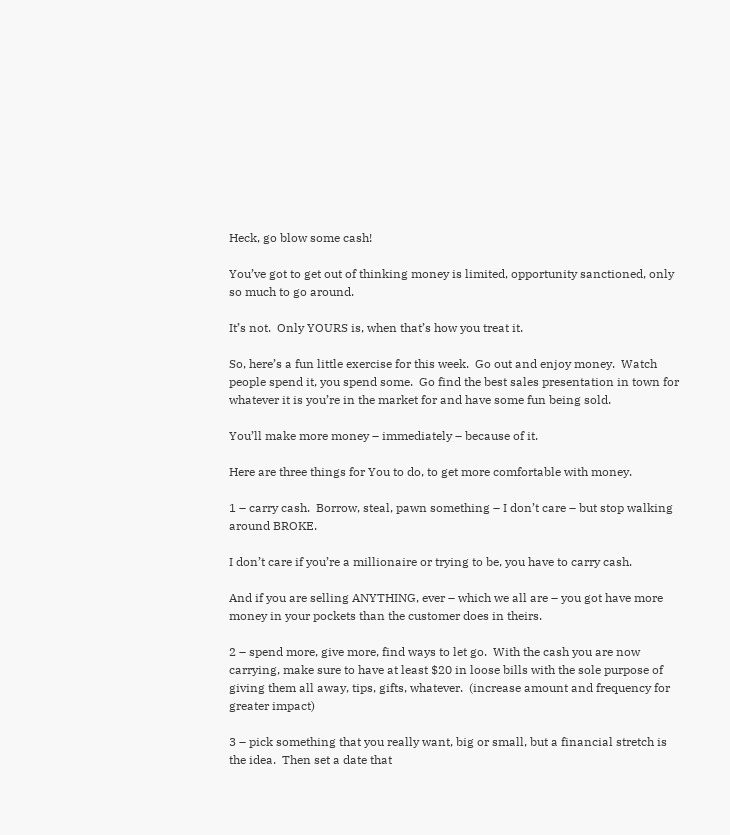Heck, go blow some cash!

You’ve got to get out of thinking money is limited, opportunity sanctioned, only so much to go around.

It’s not.  Only YOURS is, when that’s how you treat it.

So, here’s a fun little exercise for this week.  Go out and enjoy money.  Watch people spend it, you spend some.  Go find the best sales presentation in town for whatever it is you’re in the market for and have some fun being sold.

You’ll make more money – immediately – because of it.

Here are three things for You to do, to get more comfortable with money.

1 – carry cash.  Borrow, steal, pawn something – I don’t care – but stop walking around BROKE.

I don’t care if you’re a millionaire or trying to be, you have to carry cash.

And if you are selling ANYTHING, ever – which we all are – you got have more money in your pockets than the customer does in theirs.

2 – spend more, give more, find ways to let go.  With the cash you are now carrying, make sure to have at least $20 in loose bills with the sole purpose of giving them all away, tips, gifts, whatever.  (increase amount and frequency for greater impact)

3 – pick something that you really want, big or small, but a financial stretch is the idea.  Then set a date that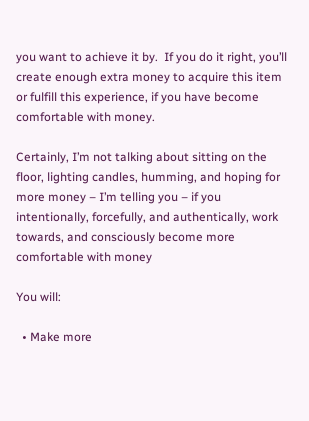you want to achieve it by.  If you do it right, you’ll create enough extra money to acquire this item or fulfill this experience, if you have become comfortable with money.

Certainly, I’m not talking about sitting on the floor, lighting candles, humming, and hoping for more money – I’m telling you – if you intentionally, forcefully, and authentically, work towards, and consciously become more comfortable with money

You will:

  • Make more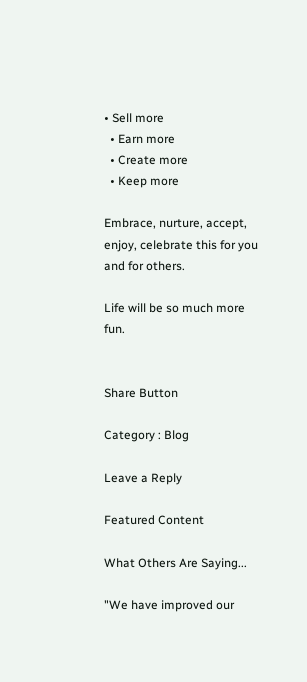• Sell more
  • Earn more
  • Create more
  • Keep more

Embrace, nurture, accept, enjoy, celebrate this for you and for others.

Life will be so much more fun.


Share Button

Category : Blog

Leave a Reply

Featured Content

What Others Are Saying...

"We have improved our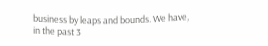business by leaps and bounds. We have, in the past 3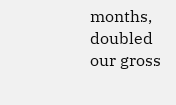months, doubled our gross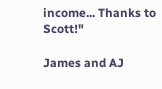income... Thanks to Scott!"

James and AJ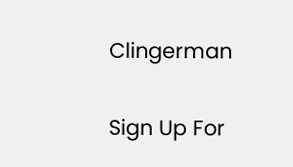Clingerman

Sign Up For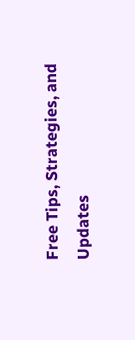Free Tips, Strategies, and Updates